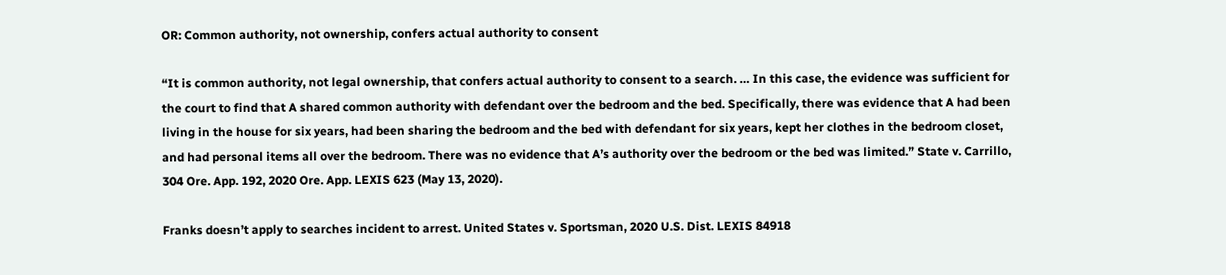OR: Common authority, not ownership, confers actual authority to consent

“It is common authority, not legal ownership, that confers actual authority to consent to a search. … In this case, the evidence was sufficient for the court to find that A shared common authority with defendant over the bedroom and the bed. Specifically, there was evidence that A had been living in the house for six years, had been sharing the bedroom and the bed with defendant for six years, kept her clothes in the bedroom closet, and had personal items all over the bedroom. There was no evidence that A’s authority over the bedroom or the bed was limited.” State v. Carrillo, 304 Ore. App. 192, 2020 Ore. App. LEXIS 623 (May 13, 2020).

Franks doesn’t apply to searches incident to arrest. United States v. Sportsman, 2020 U.S. Dist. LEXIS 84918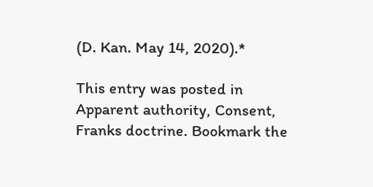(D. Kan. May 14, 2020).*

This entry was posted in Apparent authority, Consent, Franks doctrine. Bookmark the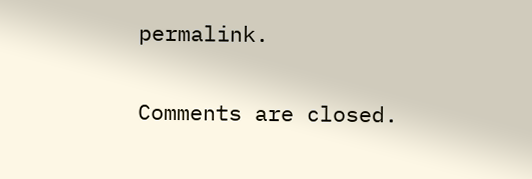permalink.

Comments are closed.